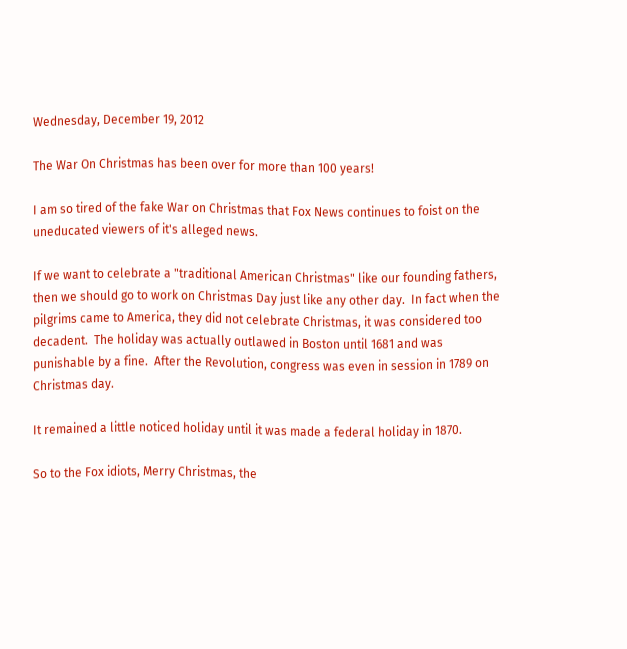Wednesday, December 19, 2012

The War On Christmas has been over for more than 100 years!

I am so tired of the fake War on Christmas that Fox News continues to foist on the uneducated viewers of it's alleged news.

If we want to celebrate a "traditional American Christmas" like our founding fathers, then we should go to work on Christmas Day just like any other day.  In fact when the pilgrims came to America, they did not celebrate Christmas, it was considered too decadent.  The holiday was actually outlawed in Boston until 1681 and was punishable by a fine.  After the Revolution, congress was even in session in 1789 on Christmas day.

It remained a little noticed holiday until it was made a federal holiday in 1870.

So to the Fox idiots, Merry Christmas, the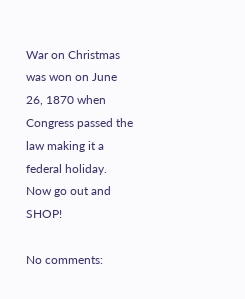War on Christmas was won on June 26, 1870 when Congress passed the law making it a federal holiday.  Now go out and SHOP!

No comments: